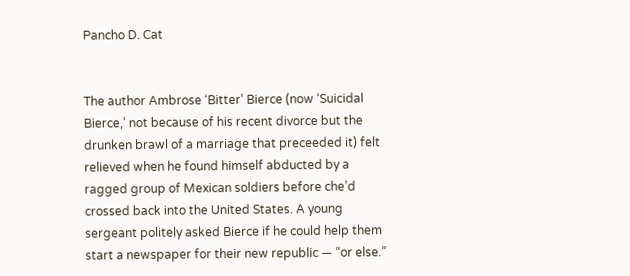Pancho D. Cat


The author Ambrose ‘Bitter’ Bierce (now ‘Suicidal Bierce,’ not because of his recent divorce but the drunken brawl of a marriage that preceeded it) felt relieved when he found himself abducted by a ragged group of Mexican soldiers before che’d crossed back into the United States. A young sergeant politely asked Bierce if he could help them start a newspaper for their new republic — “or else.”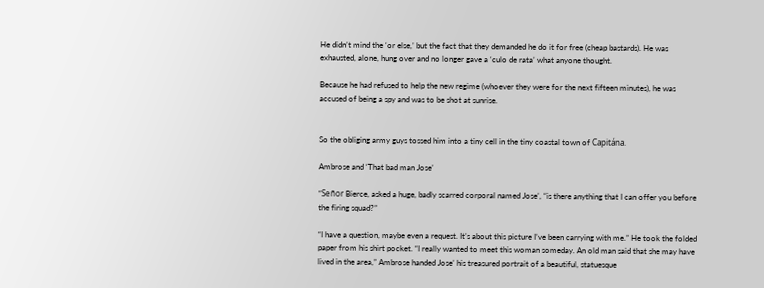He didn’t mind the ‘or else,’ but the fact that they demanded he do it for free (cheap bastards). He was exhausted, alone, hung over and no longer gave a ‘culo de rata’ what anyone thought.

Because he had refused to help the new regime (whoever they were for the next fifteen minutes), he was accused of being a spy and was to be shot at sunrise.


So the obliging army guys tossed him into a tiny cell in the tiny coastal town of Capitána.

Ambrose and ‘That bad man Jose’

“Señor Bierce, asked a huge, badly scarred corporal named Jose’, “is there anything that I can offer you before the firing squad?”

“I have a question, maybe even a request. It’s about this picture I’ve been carrying with me.” He took the folded paper from his shirt pocket. “I really wanted to meet this woman someday. An old man said that she may have lived in the area,” Ambrose handed Jose’ his treasured portrait of a beautiful, statuesque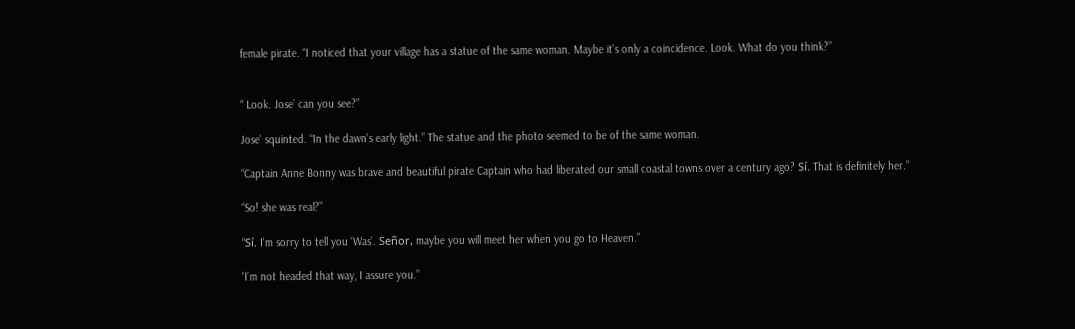female pirate. “I noticed that your village has a statue of the same woman. Maybe it’s only a coincidence. Look. What do you think?”


“ Look. Jose’ can you see?”

Jose’ squinted. “In the dawn’s early light.” The statue and the photo seemed to be of the same woman.

“Captain Anne Bonny was brave and beautiful pirate Captain who had liberated our small coastal towns over a century ago? Sí. That is definitely her.”

“So! she was real?”

“Sí. I’m sorry to tell you ‘Was’. Señor, maybe you will meet her when you go to Heaven.”

‘I’m not headed that way, I assure you.”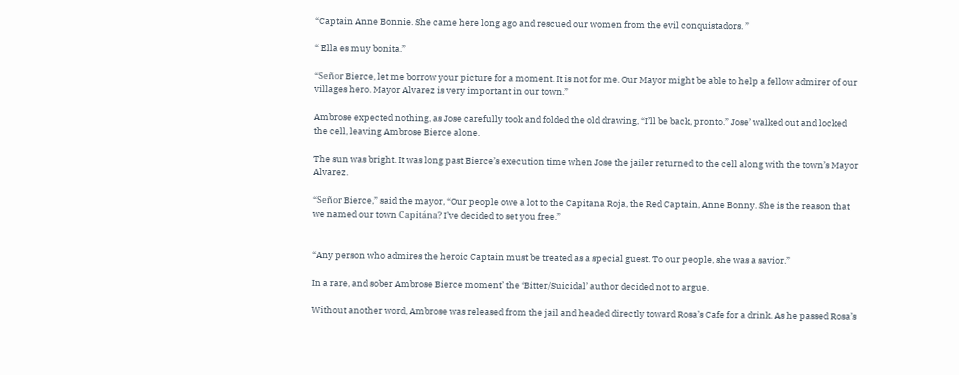“Captain Anne Bonnie. She came here long ago and rescued our women from the evil conquistadors. ”

“ Ella es muy bonita.”

“Señor Bierce, let me borrow your picture for a moment. It is not for me. Our Mayor might be able to help a fellow admirer of our villages hero. Mayor Alvarez is very important in our town.”

Ambrose expected nothing, as Jose carefully took and folded the old drawing, “I’ll be back, pronto.” Jose’ walked out and locked the cell, leaving Ambrose Bierce alone.

The sun was bright. It was long past Bierce’s execution time when Jose the jailer returned to the cell along with the town’s Mayor Alvarez.

“Señor Bierce,” said the mayor, “Our people owe a lot to the Capitana Roja, the Red Captain, Anne Bonny. She is the reason that we named our town Capitána? I’ve decided to set you free.”


“Any person who admires the heroic Captain must be treated as a special guest. To our people, she was a savior.”

In a rare, and sober Ambrose Bierce moment’ the ‘Bitter/Suicidal’ author decided not to argue.

Without another word, Ambrose was released from the jail and headed directly toward Rosa’s Cafe for a drink. As he passed Rosa’s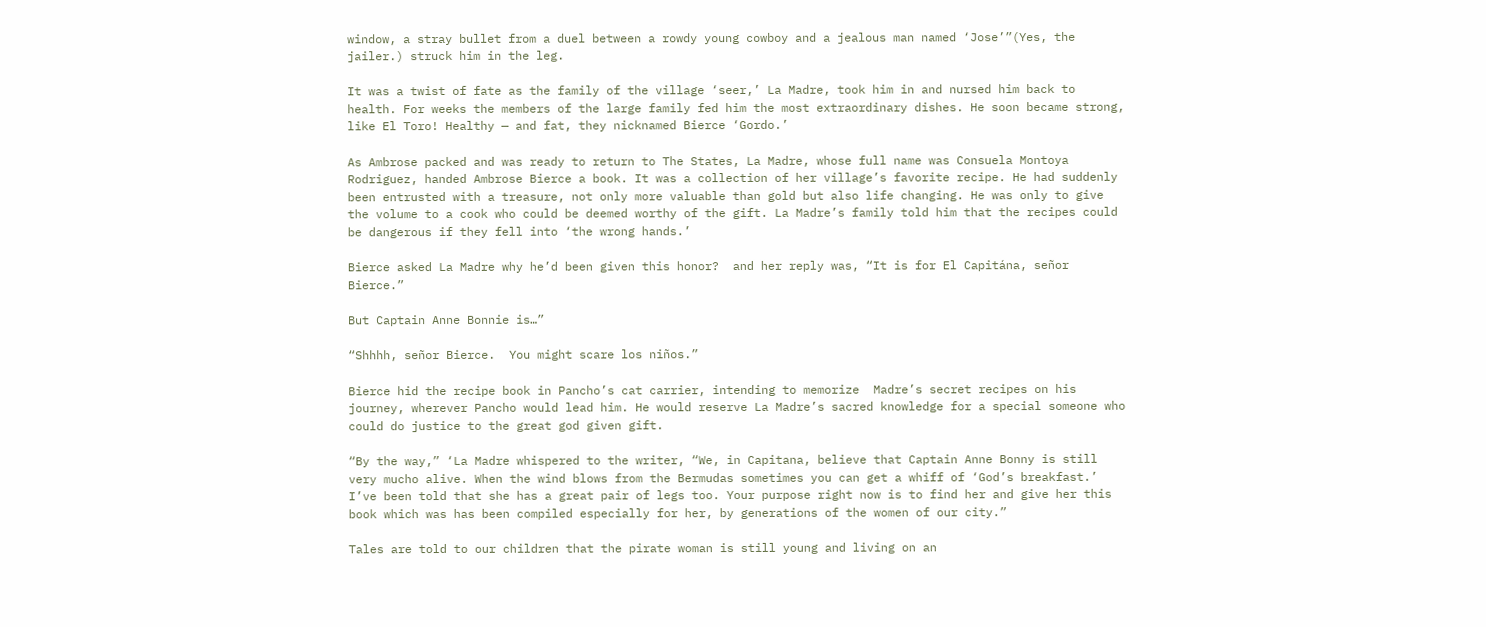window, a stray bullet from a duel between a rowdy young cowboy and a jealous man named ‘Jose’”(Yes, the jailer.) struck him in the leg.

It was a twist of fate as the family of the village ‘seer,’ La Madre, took him in and nursed him back to health. For weeks the members of the large family fed him the most extraordinary dishes. He soon became strong, like El Toro! Healthy — and fat, they nicknamed Bierce ‘Gordo.’

As Ambrose packed and was ready to return to The States, La Madre, whose full name was Consuela Montoya Rodriguez, handed Ambrose Bierce a book. It was a collection of her village’s favorite recipe. He had suddenly been entrusted with a treasure, not only more valuable than gold but also life changing. He was only to give the volume to a cook who could be deemed worthy of the gift. La Madre’s family told him that the recipes could be dangerous if they fell into ‘the wrong hands.’

Bierce asked La Madre why he’d been given this honor?  and her reply was, “It is for El Capitána, señor Bierce.”

But Captain Anne Bonnie is…”

“Shhhh, señor Bierce.  You might scare los niños.”

Bierce hid the recipe book in Pancho’s cat carrier, intending to memorize  Madre’s secret recipes on his journey, wherever Pancho would lead him. He would reserve La Madre’s sacred knowledge for a special someone who could do justice to the great god given gift.

“By the way,” ‘La Madre whispered to the writer, “We, in Capitana, believe that Captain Anne Bonny is still very mucho alive. When the wind blows from the Bermudas sometimes you can get a whiff of ‘God’s breakfast.’ I’ve been told that she has a great pair of legs too. Your purpose right now is to find her and give her this book which was has been compiled especially for her, by generations of the women of our city.”

Tales are told to our children that the pirate woman is still young and living on an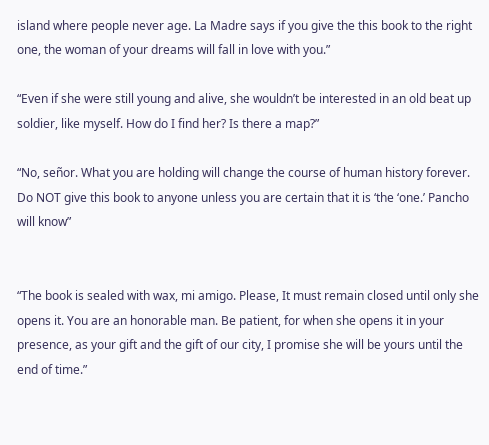island where people never age. La Madre says if you give the this book to the right one, the woman of your dreams will fall in love with you.”

“Even if she were still young and alive, she wouldn’t be interested in an old beat up soldier, like myself. How do I find her? Is there a map?”

“No, señor. What you are holding will change the course of human history forever. Do NOT give this book to anyone unless you are certain that it is ‘the ‘one.’ Pancho will know”


“The book is sealed with wax, mi amigo. Please, It must remain closed until only she opens it. You are an honorable man. Be patient, for when she opens it in your presence, as your gift and the gift of our city, I promise she will be yours until the end of time.”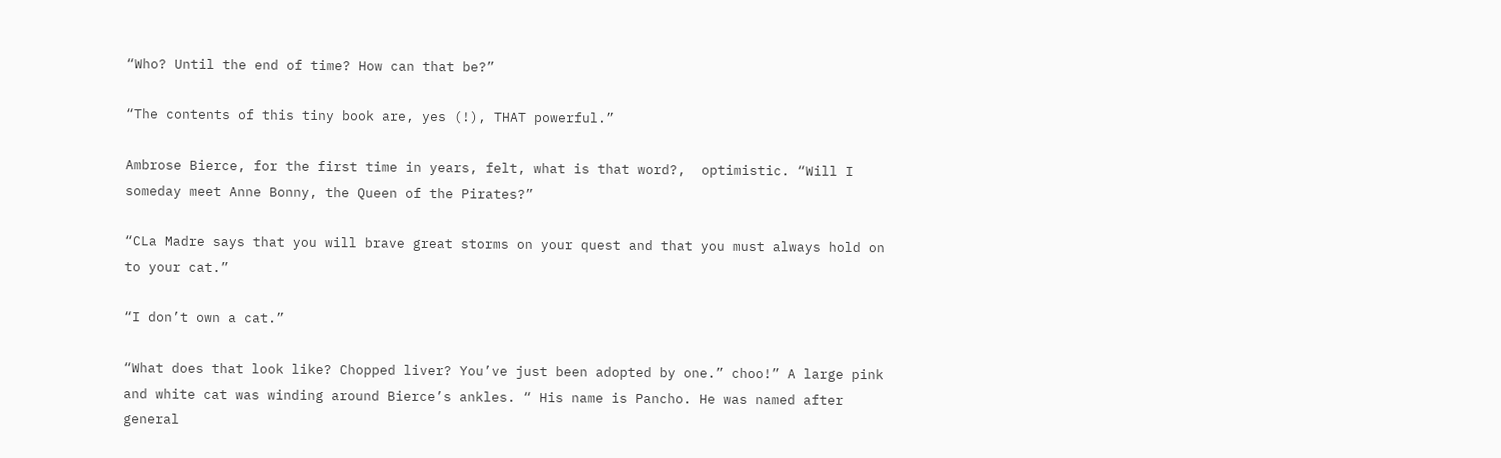“Who? Until the end of time? How can that be?”

“The contents of this tiny book are, yes (!), THAT powerful.”

Ambrose Bierce, for the first time in years, felt, what is that word?,  optimistic. “Will I someday meet Anne Bonny, the Queen of the Pirates?”

“CLa Madre says that you will brave great storms on your quest and that you must always hold on to your cat.”

“I don’t own a cat.”

“What does that look like? Chopped liver? You’ve just been adopted by one.” choo!” A large pink and white cat was winding around Bierce’s ankles. “ His name is Pancho. He was named after general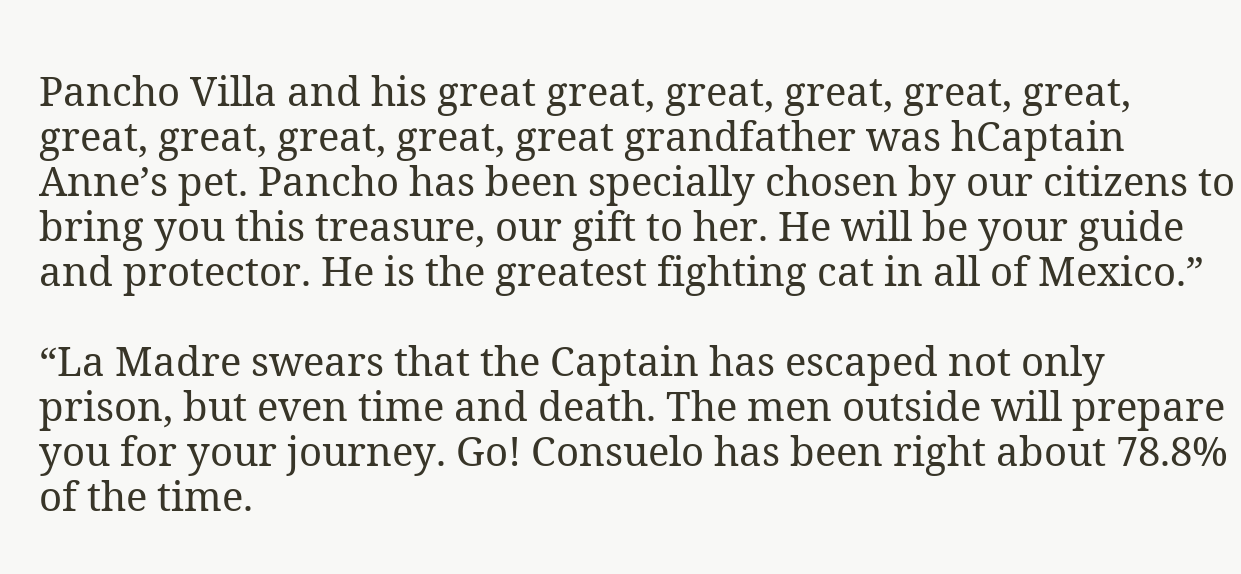Pancho Villa and his great great, great, great, great, great, great, great, great, great, great grandfather was hCaptain Anne’s pet. Pancho has been specially chosen by our citizens to bring you this treasure, our gift to her. He will be your guide and protector. He is the greatest fighting cat in all of Mexico.”

“La Madre swears that the Captain has escaped not only prison, but even time and death. The men outside will prepare you for your journey. Go! Consuelo has been right about 78.8% of the time.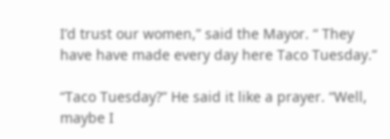I’d trust our women,” said the Mayor. “ They have have made every day here Taco Tuesday.”

“Taco Tuesday?” He said it like a prayer. “Well, maybe I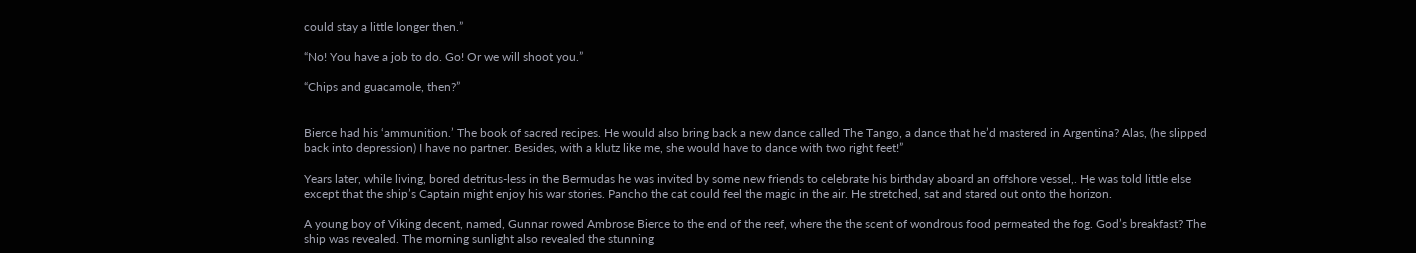could stay a little longer then.”

“No! You have a job to do. Go! Or we will shoot you.”

“Chips and guacamole, then?”


Bierce had his ‘ammunition.’ The book of sacred recipes. He would also bring back a new dance called The Tango, a dance that he’d mastered in Argentina? Alas, (he slipped back into depression) I have no partner. Besides, with a klutz like me, she would have to dance with two right feet!”

Years later, while living, bored detritus-less in the Bermudas he was invited by some new friends to celebrate his birthday aboard an offshore vessel,. He was told little else except that the ship’s Captain might enjoy his war stories. Pancho the cat could feel the magic in the air. He stretched, sat and stared out onto the horizon.

A young boy of Viking decent, named, Gunnar rowed Ambrose Bierce to the end of the reef, where the the scent of wondrous food permeated the fog. God’s breakfast? The ship was revealed. The morning sunlight also revealed the stunning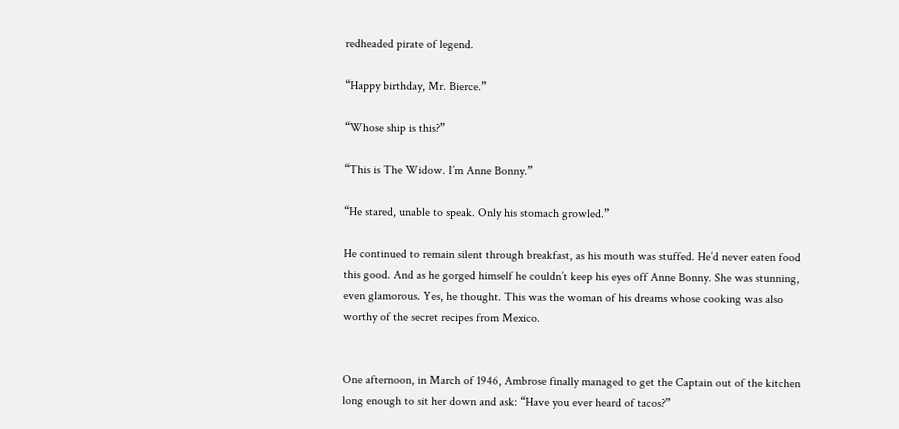redheaded pirate of legend.

“Happy birthday, Mr. Bierce.”

“Whose ship is this?”

“This is The Widow. I’m Anne Bonny.”

“He stared, unable to speak. Only his stomach growled.”

He continued to remain silent through breakfast, as his mouth was stuffed. He’d never eaten food this good. And as he gorged himself he couldn’t keep his eyes off Anne Bonny. She was stunning, even glamorous. Yes, he thought. This was the woman of his dreams whose cooking was also worthy of the secret recipes from Mexico.


One afternoon, in March of 1946, Ambrose finally managed to get the Captain out of the kitchen long enough to sit her down and ask: “Have you ever heard of tacos?”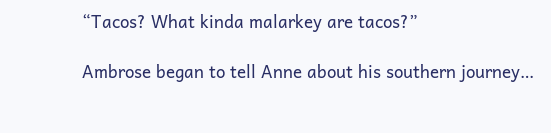“Tacos? What kinda malarkey are tacos?”

Ambrose began to tell Anne about his southern journey…